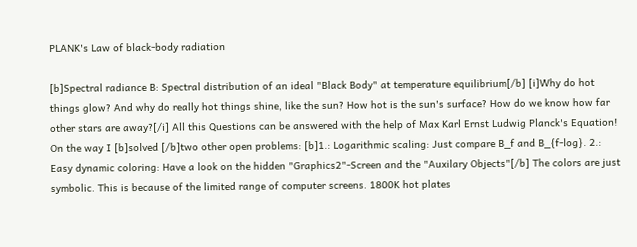PLANK's Law of black-body radiation

[b]Spectral radiance B: Spectral distribution of an ideal "Black Body" at temperature equilibrium[/b] [i]Why do hot things glow? And why do really hot things shine, like the sun? How hot is the sun's surface? How do we know how far other stars are away?[/i] All this Questions can be answered with the help of Max Karl Ernst Ludwig Planck's Equation! On the way I [b]solved [/b]two other open problems: [b]1.: Logarithmic scaling: Just compare B_f and B_{f-log}. 2.: Easy dynamic coloring: Have a look on the hidden "Graphics2"-Screen and the "Auxilary Objects"[/b] The colors are just symbolic. This is because of the limited range of computer screens. 1800K hot plates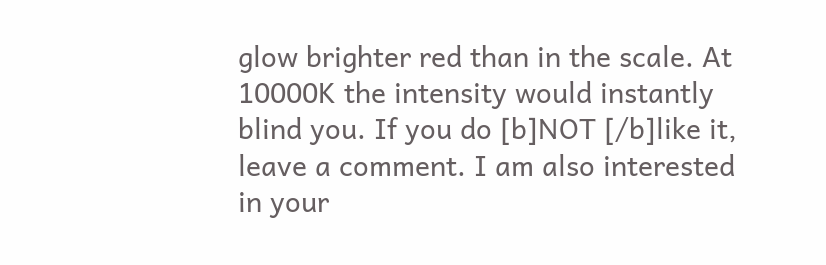glow brighter red than in the scale. At 10000K the intensity would instantly blind you. If you do [b]NOT [/b]like it, leave a comment. I am also interested in your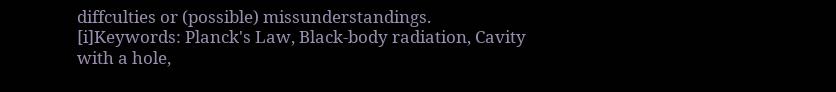diffculties or (possible) missunderstandings. [i]Keywords: Planck's Law, Black-body radiation, Cavity with a hole,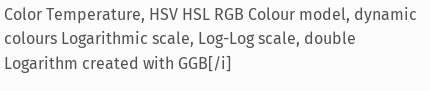Color Temperature, HSV HSL RGB Colour model, dynamic colours Logarithmic scale, Log-Log scale, double Logarithm created with GGB[/i]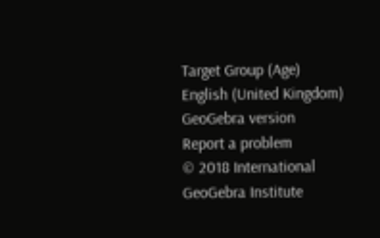Target Group (Age)
English (United Kingdom)
GeoGebra version
Report a problem
© 2018 International GeoGebra Institute